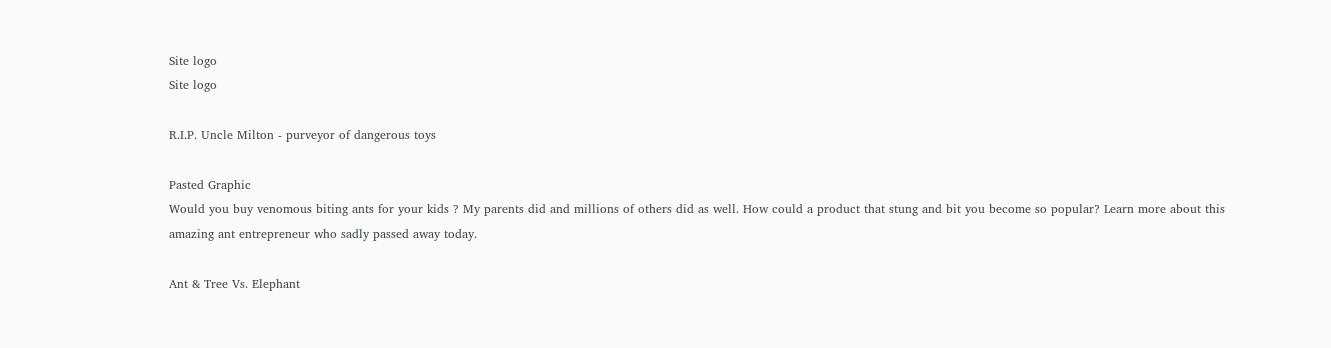Site logo
Site logo

R.I.P. Uncle Milton - purveyor of dangerous toys

Pasted Graphic
Would you buy venomous biting ants for your kids ? My parents did and millions of others did as well. How could a product that stung and bit you become so popular? Learn more about this amazing ant entrepreneur who sadly passed away today.

Ant & Tree Vs. Elephant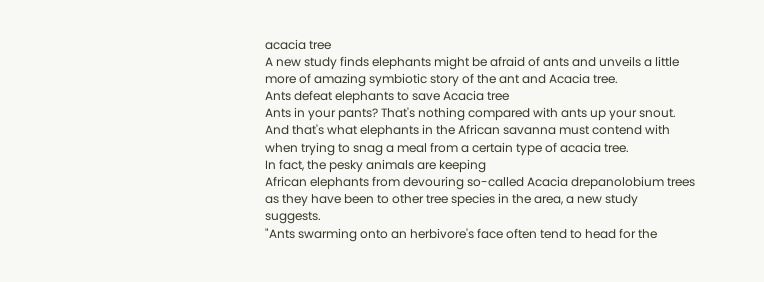acacia tree
A new study finds elephants might be afraid of ants and unveils a little more of amazing symbiotic story of the ant and Acacia tree.
Ants defeat elephants to save Acacia tree
Ants in your pants? That's nothing compared with ants up your snout. And that's what elephants in the African savanna must contend with when trying to snag a meal from a certain type of acacia tree.
In fact, the pesky animals are keeping
African elephants from devouring so-called Acacia drepanolobium trees as they have been to other tree species in the area, a new study suggests.
"Ants swarming onto an herbivore's face often tend to head for the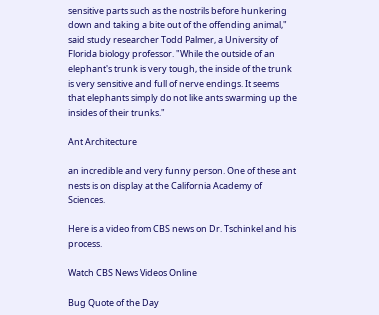sensitive parts such as the nostrils before hunkering down and taking a bite out of the offending animal," said study researcher Todd Palmer, a University of Florida biology professor. "While the outside of an elephant's trunk is very tough, the inside of the trunk is very sensitive and full of nerve endings. It seems that elephants simply do not like ants swarming up the insides of their trunks."

Ant Architecture

an incredible and very funny person. One of these ant nests is on display at the California Academy of Sciences.

Here is a video from CBS news on Dr. Tschinkel and his process.

Watch CBS News Videos Online

Bug Quote of the Day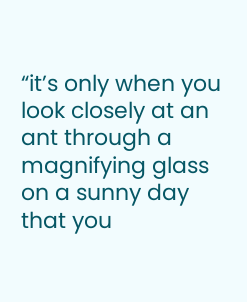“it’s only when you look closely at an ant through a magnifying glass on a sunny day that you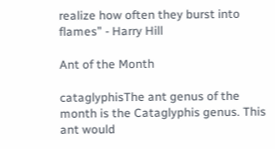realize how often they burst into flames” - Harry Hill

Ant of the Month

cataglyphisThe ant genus of the month is the Cataglyphis genus. This ant would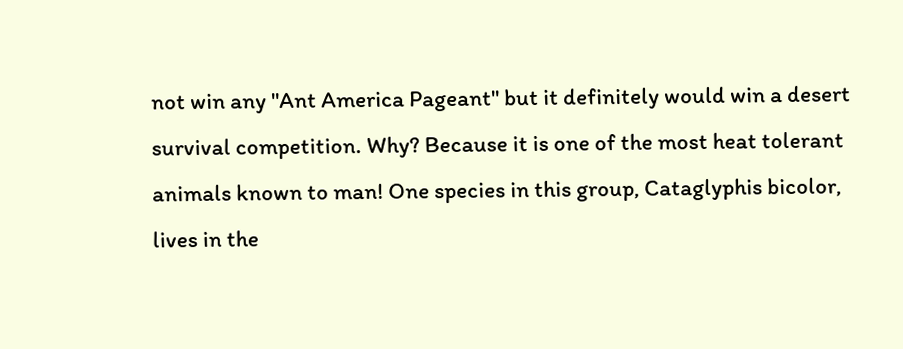not win any "Ant America Pageant" but it definitely would win a desert survival competition. Why? Because it is one of the most heat tolerant animals known to man! One species in this group, Cataglyphis bicolor, lives in the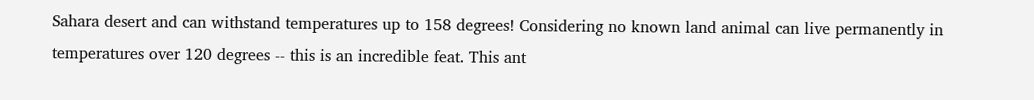Sahara desert and can withstand temperatures up to 158 degrees! Considering no known land animal can live permanently in temperatures over 120 degrees -- this is an incredible feat. This ant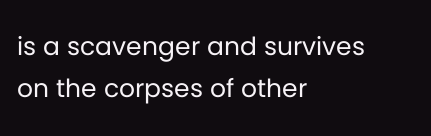is a scavenger and survives on the corpses of other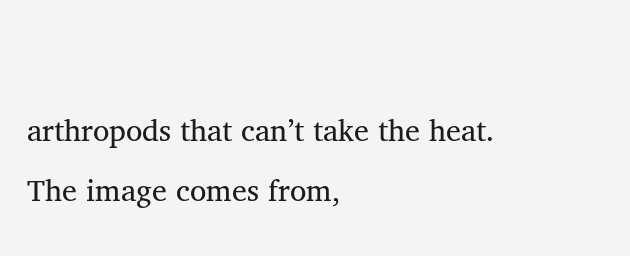arthropods that can’t take the heat. The image comes from,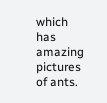which has amazing pictures of ants.